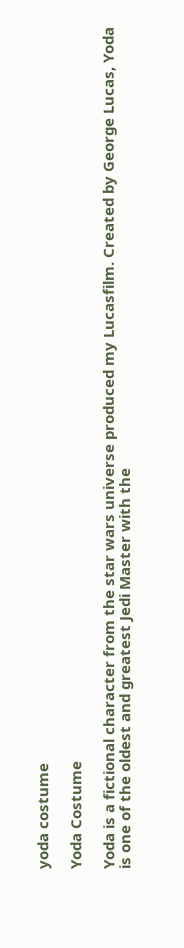yoda costume

Yoda Costume

Yoda is a fictional character from the star wars universe produced my Lucasfilm. Created by George Lucas, Yoda is one of the oldest and greatest Jedi Master with the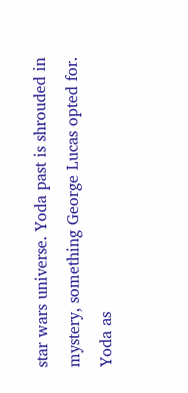star wars universe. Yoda past is shrouded in mystery, something George Lucas opted for. Yoda as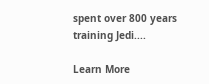spent over 800 years training Jedi....

Learn More